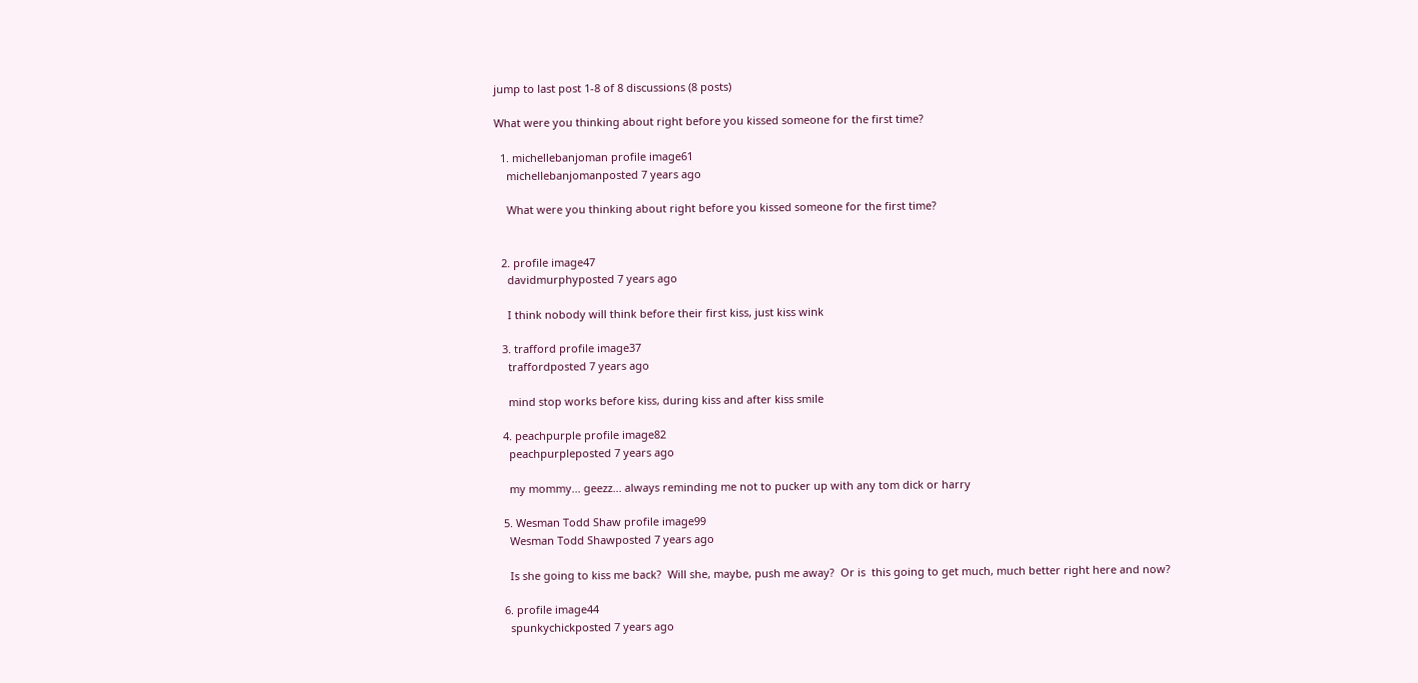jump to last post 1-8 of 8 discussions (8 posts)

What were you thinking about right before you kissed someone for the first time?

  1. michellebanjoman profile image61
    michellebanjomanposted 7 years ago

    What were you thinking about right before you kissed someone for the first time?


  2. profile image47
    davidmurphyposted 7 years ago

    I think nobody will think before their first kiss, just kiss wink

  3. trafford profile image37
    traffordposted 7 years ago

    mind stop works before kiss, during kiss and after kiss smile

  4. peachpurple profile image82
    peachpurpleposted 7 years ago

    my mommy... geezz... always reminding me not to pucker up with any tom dick or harry

  5. Wesman Todd Shaw profile image99
    Wesman Todd Shawposted 7 years ago

    Is she going to kiss me back?  Will she, maybe, push me away?  Or is  this going to get much, much better right here and now?

  6. profile image44
    spunkychickposted 7 years ago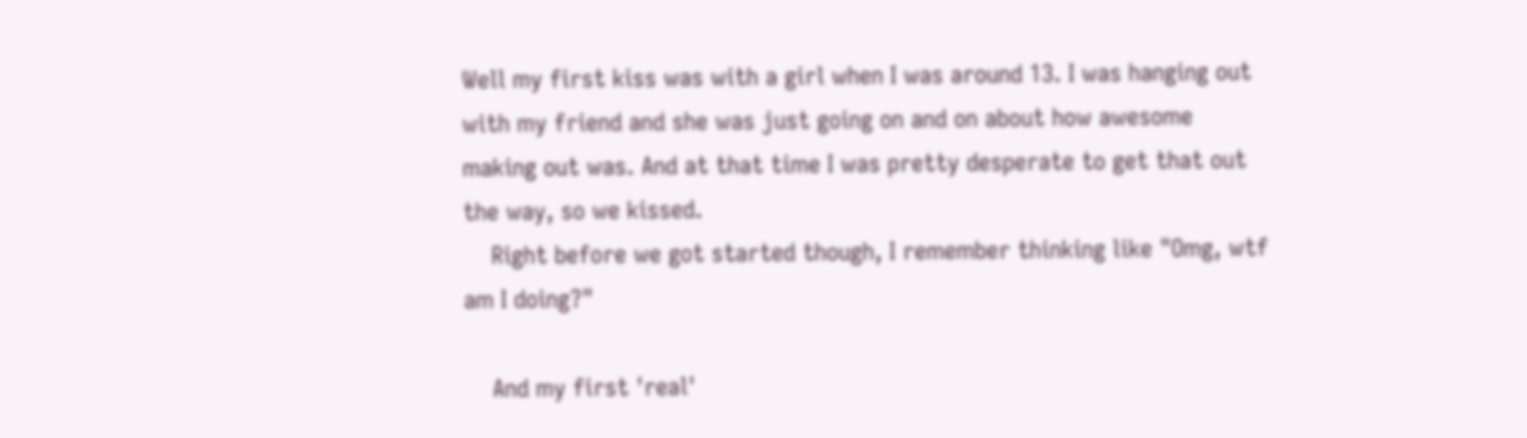Well my first kiss was with a girl when I was around 13. I was hanging out with my friend and she was just going on and on about how awesome making out was. And at that time I was pretty desperate to get that out the way, so we kissed.
    Right before we got started though, I remember thinking like "Omg, wtf am I doing?"

    And my first 'real'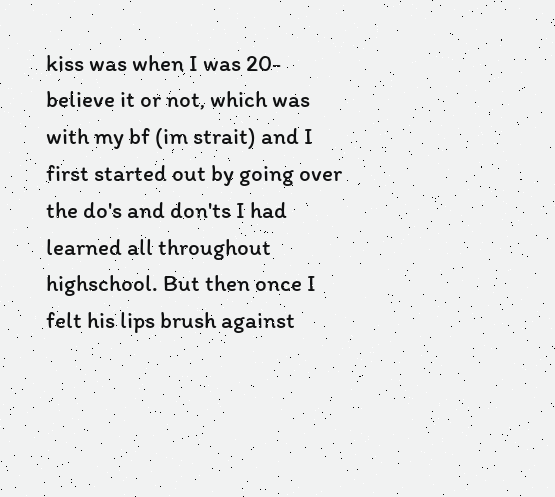kiss was when I was 20- believe it or not, which was with my bf (im strait) and I first started out by going over the do's and don'ts I had learned all throughout highschool. But then once I felt his lips brush against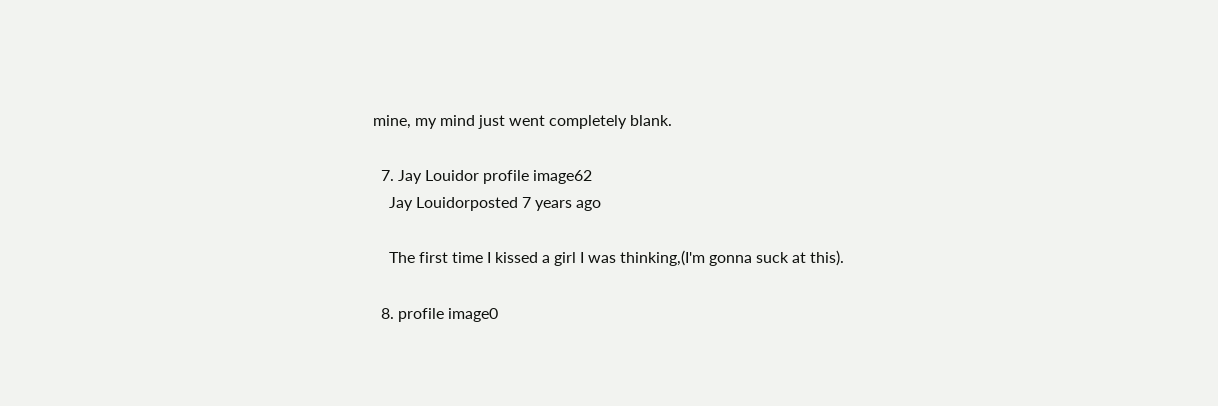mine, my mind just went completely blank.

  7. Jay Louidor profile image62
    Jay Louidorposted 7 years ago

    The first time I kissed a girl I was thinking,(I'm gonna suck at this).

  8. profile image0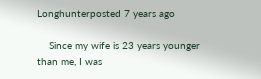Longhunterposted 7 years ago

    Since my wife is 23 years younger than me, I was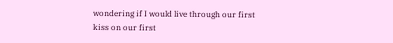wondering if I would live through our first kiss on our first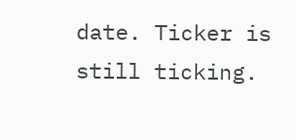date. Ticker is still ticking.